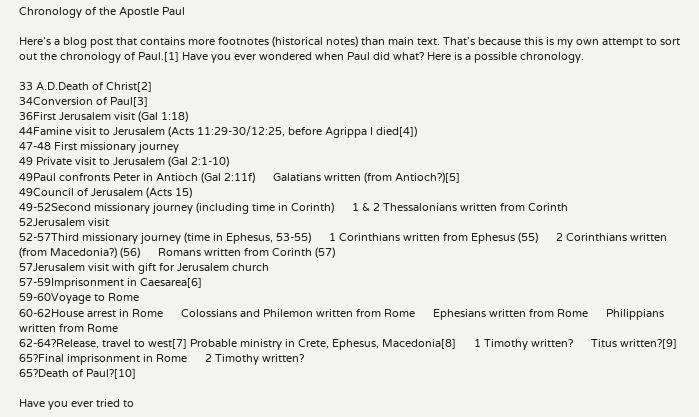Chronology of the Apostle Paul

Here’s a blog post that contains more footnotes (historical notes) than main text. That’s because this is my own attempt to sort out the chronology of Paul.[1] Have you ever wondered when Paul did what? Here is a possible chronology.

33 A.D.Death of Christ[2]
34Conversion of Paul[3]
36First Jerusalem visit (Gal 1:18)
44Famine visit to Jerusalem (Acts 11:29-30/12:25, before Agrippa I died[4])
47-48 First missionary journey
49 Private visit to Jerusalem (Gal 2:1-10)
49Paul confronts Peter in Antioch (Gal 2:11f)      Galatians written (from Antioch?)[5]
49Council of Jerusalem (Acts 15)
49-52Second missionary journey (including time in Corinth)      1 & 2 Thessalonians written from Corinth
52Jerusalem visit
52-57Third missionary journey (time in Ephesus, 53-55)      1 Corinthians written from Ephesus (55)      2 Corinthians written (from Macedonia?) (56)      Romans written from Corinth (57)
57Jerusalem visit with gift for Jerusalem church
57-59Imprisonment in Caesarea[6]
59-60Voyage to Rome
60-62House arrest in Rome      Colossians and Philemon written from Rome      Ephesians written from Rome      Philippians written from Rome
62-64?Release, travel to west[7] Probable ministry in Crete, Ephesus, Macedonia[8]      1 Timothy written?      Titus written?[9]
65?Final imprisonment in Rome      2 Timothy written?
65?Death of Paul?[10]

Have you ever tried to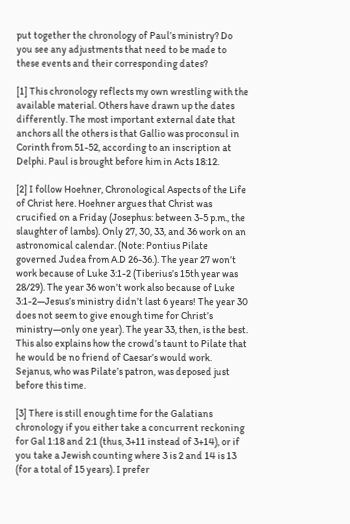put together the chronology of Paul’s ministry? Do you see any adjustments that need to be made to these events and their corresponding dates?

[1] This chronology reflects my own wrestling with the available material. Others have drawn up the dates differently. The most important external date that anchors all the others is that Gallio was proconsul in Corinth from 51-52, according to an inscription at Delphi. Paul is brought before him in Acts 18:12.

[2] I follow Hoehner, Chronological Aspects of the Life of Christ here. Hoehner argues that Christ was crucified on a Friday (Josephus: between 3-5 p.m., the slaughter of lambs). Only 27, 30, 33, and 36 work on an astronomical calendar. (Note: Pontius Pilate governed Judea from A.D 26-36.). The year 27 won’t work because of Luke 3:1-2 (Tiberius’s 15th year was 28/29). The year 36 won’t work also because of Luke 3:1-2—Jesus’s ministry didn’t last 6 years! The year 30 does not seem to give enough time for Christ’s ministry—only one year). The year 33, then, is the best. This also explains how the crowd’s taunt to Pilate that he would be no friend of Caesar’s would work. Sejanus, who was Pilate’s patron, was deposed just before this time.

[3] There is still enough time for the Galatians chronology if you either take a concurrent reckoning for Gal 1:18 and 2:1 (thus, 3+11 instead of 3+14), or if you take a Jewish counting where 3 is 2 and 14 is 13 (for a total of 15 years). I prefer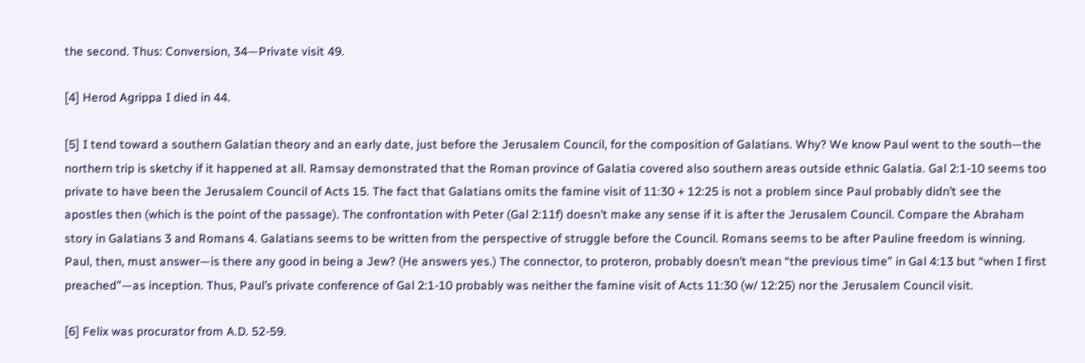the second. Thus: Conversion, 34—Private visit 49.

[4] Herod Agrippa I died in 44.

[5] I tend toward a southern Galatian theory and an early date, just before the Jerusalem Council, for the composition of Galatians. Why? We know Paul went to the south—the northern trip is sketchy if it happened at all. Ramsay demonstrated that the Roman province of Galatia covered also southern areas outside ethnic Galatia. Gal 2:1-10 seems too private to have been the Jerusalem Council of Acts 15. The fact that Galatians omits the famine visit of 11:30 + 12:25 is not a problem since Paul probably didn’t see the apostles then (which is the point of the passage). The confrontation with Peter (Gal 2:11f) doesn’t make any sense if it is after the Jerusalem Council. Compare the Abraham story in Galatians 3 and Romans 4. Galatians seems to be written from the perspective of struggle before the Council. Romans seems to be after Pauline freedom is winning. Paul, then, must answer—is there any good in being a Jew? (He answers yes.) The connector, to proteron, probably doesn’t mean “the previous time” in Gal 4:13 but “when I first preached”—as inception. Thus, Paul’s private conference of Gal 2:1-10 probably was neither the famine visit of Acts 11:30 (w/ 12:25) nor the Jerusalem Council visit.

[6] Felix was procurator from A.D. 52-59.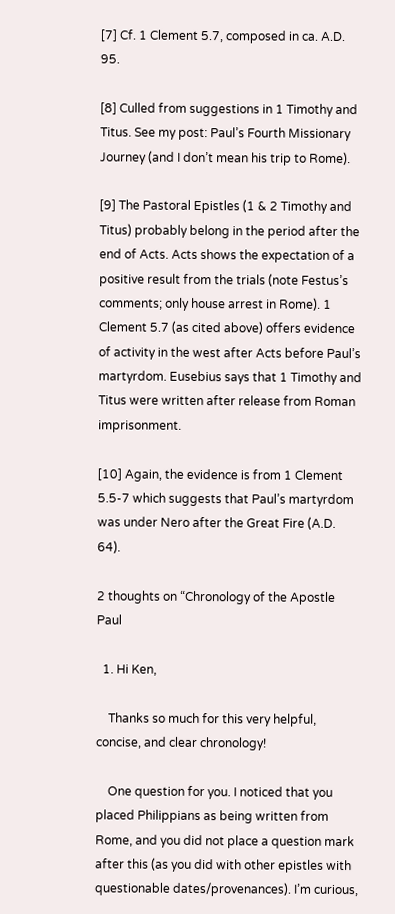[7] Cf. 1 Clement 5.7, composed in ca. A.D. 95.

[8] Culled from suggestions in 1 Timothy and Titus. See my post: Paul’s Fourth Missionary Journey (and I don’t mean his trip to Rome).

[9] The Pastoral Epistles (1 & 2 Timothy and Titus) probably belong in the period after the end of Acts. Acts shows the expectation of a positive result from the trials (note Festus’s comments; only house arrest in Rome). 1 Clement 5.7 (as cited above) offers evidence of activity in the west after Acts before Paul’s martyrdom. Eusebius says that 1 Timothy and Titus were written after release from Roman imprisonment.

[10] Again, the evidence is from 1 Clement 5.5-7 which suggests that Paul’s martyrdom was under Nero after the Great Fire (A.D. 64).

2 thoughts on “Chronology of the Apostle Paul

  1. Hi Ken,

    Thanks so much for this very helpful, concise, and clear chronology!

    One question for you. I noticed that you placed Philippians as being written from Rome, and you did not place a question mark after this (as you did with other epistles with questionable dates/provenances). I’m curious,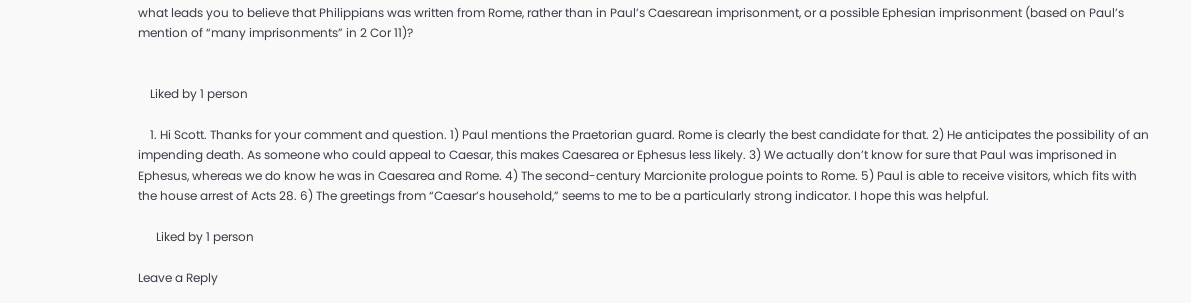what leads you to believe that Philippians was written from Rome, rather than in Paul’s Caesarean imprisonment, or a possible Ephesian imprisonment (based on Paul’s mention of “many imprisonments” in 2 Cor 11)?


    Liked by 1 person

    1. Hi Scott. Thanks for your comment and question. 1) Paul mentions the Praetorian guard. Rome is clearly the best candidate for that. 2) He anticipates the possibility of an impending death. As someone who could appeal to Caesar, this makes Caesarea or Ephesus less likely. 3) We actually don’t know for sure that Paul was imprisoned in Ephesus, whereas we do know he was in Caesarea and Rome. 4) The second-century Marcionite prologue points to Rome. 5) Paul is able to receive visitors, which fits with the house arrest of Acts 28. 6) The greetings from “Caesar’s household,” seems to me to be a particularly strong indicator. I hope this was helpful.

      Liked by 1 person

Leave a Reply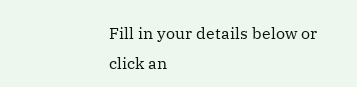Fill in your details below or click an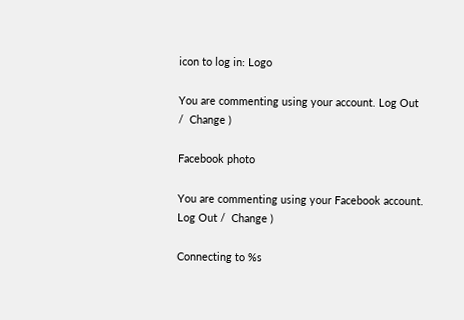icon to log in: Logo

You are commenting using your account. Log Out /  Change )

Facebook photo

You are commenting using your Facebook account. Log Out /  Change )

Connecting to %s